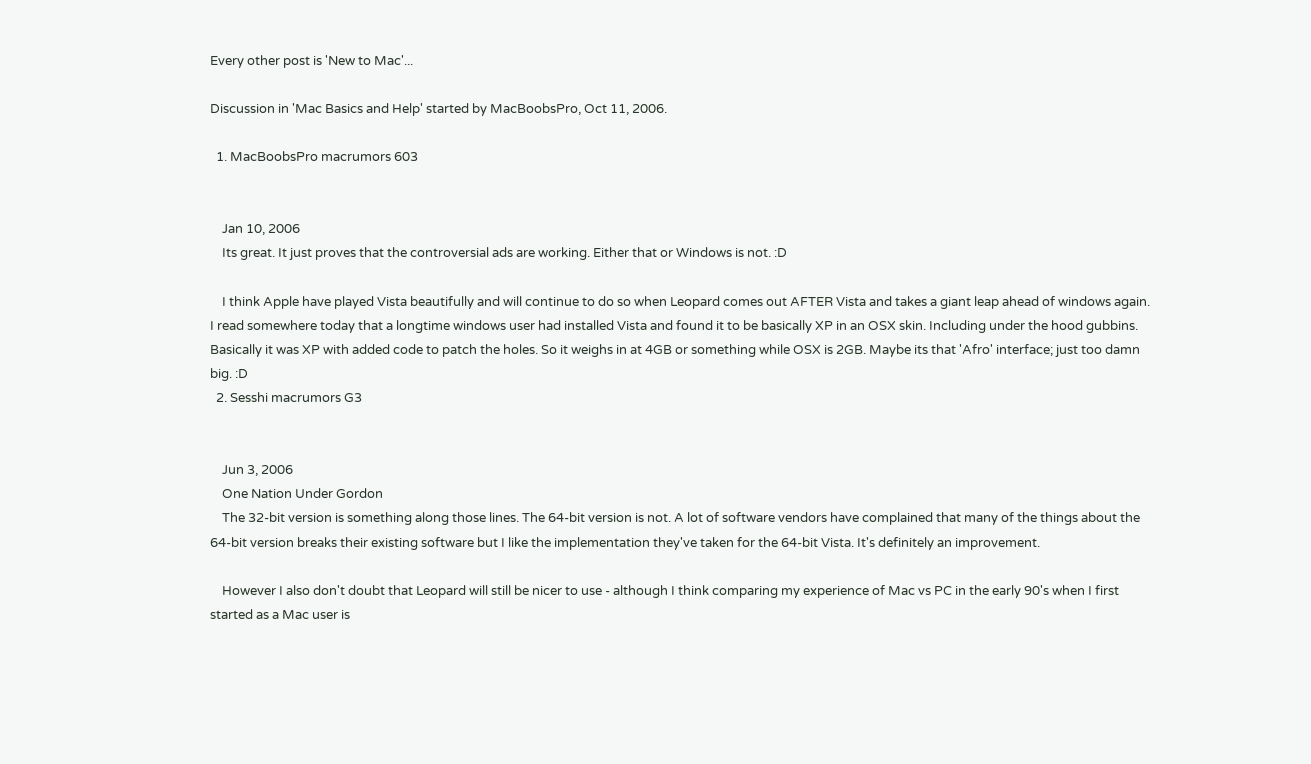Every other post is 'New to Mac'...

Discussion in 'Mac Basics and Help' started by MacBoobsPro, Oct 11, 2006.

  1. MacBoobsPro macrumors 603


    Jan 10, 2006
    Its great. It just proves that the controversial ads are working. Either that or Windows is not. :D

    I think Apple have played Vista beautifully and will continue to do so when Leopard comes out AFTER Vista and takes a giant leap ahead of windows again. I read somewhere today that a longtime windows user had installed Vista and found it to be basically XP in an OSX skin. Including under the hood gubbins. Basically it was XP with added code to patch the holes. So it weighs in at 4GB or something while OSX is 2GB. Maybe its that 'Afro' interface; just too damn big. :D
  2. Sesshi macrumors G3


    Jun 3, 2006
    One Nation Under Gordon
    The 32-bit version is something along those lines. The 64-bit version is not. A lot of software vendors have complained that many of the things about the 64-bit version breaks their existing software but I like the implementation they've taken for the 64-bit Vista. It's definitely an improvement.

    However I also don't doubt that Leopard will still be nicer to use - although I think comparing my experience of Mac vs PC in the early 90's when I first started as a Mac user is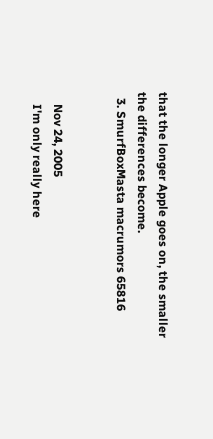that the longer Apple goes on, the smaller the differences become.
  3. SmurfBoxMasta macrumors 65816


    Nov 24, 2005
    I'm only really here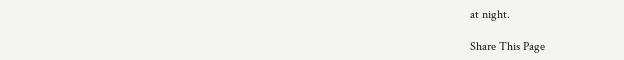at night.

Share This Page